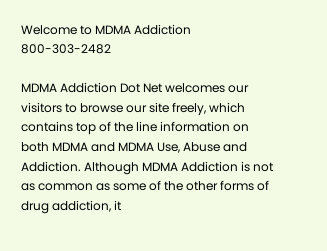Welcome to MDMA Addiction 800-303-2482

MDMA Addiction Dot Net welcomes our visitors to browse our site freely, which contains top of the line information on both MDMA and MDMA Use, Abuse and Addiction. Although MDMA Addiction is not as common as some of the other forms of drug addiction, it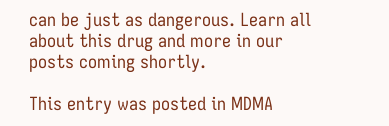can be just as dangerous. Learn all about this drug and more in our posts coming shortly.

This entry was posted in MDMA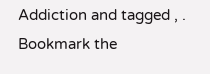Addiction and tagged , . Bookmark the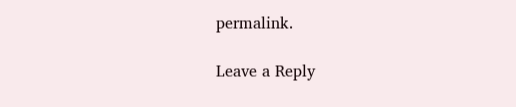permalink.

Leave a Reply